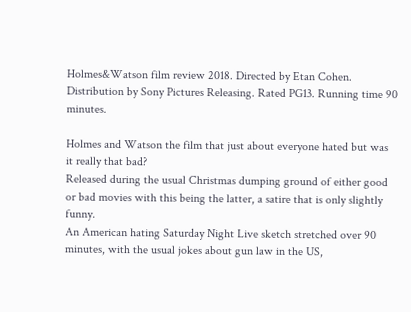Holmes&Watson film review 2018. Directed by Etan Cohen. Distribution by Sony Pictures Releasing. Rated PG13. Running time 90 minutes.

Holmes and Watson the film that just about everyone hated but was it really that bad?
Released during the usual Christmas dumping ground of either good or bad movies with this being the latter, a satire that is only slightly funny.
An American hating Saturday Night Live sketch stretched over 90 minutes, with the usual jokes about gun law in the US,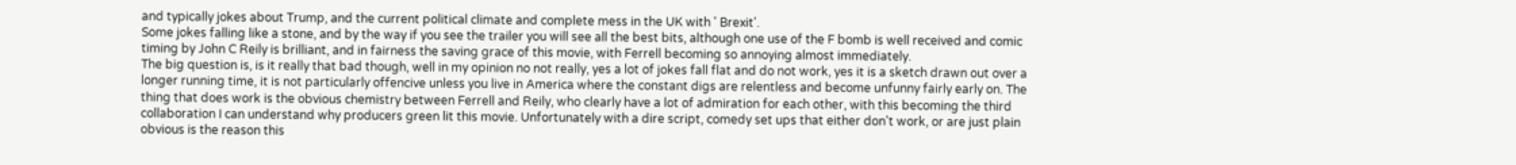and typically jokes about Trump, and the current political climate and complete mess in the UK with ' Brexit'.
Some jokes falling like a stone, and by the way if you see the trailer you will see all the best bits, although one use of the F bomb is well received and comic timing by John C Reily is brilliant, and in fairness the saving grace of this movie, with Ferrell becoming so annoying almost immediately.
The big question is, is it really that bad though, well in my opinion no not really, yes a lot of jokes fall flat and do not work, yes it is a sketch drawn out over a longer running time, it is not particularly offencive unless you live in America where the constant digs are relentless and become unfunny fairly early on. The thing that does work is the obvious chemistry between Ferrell and Reily, who clearly have a lot of admiration for each other, with this becoming the third collaboration I can understand why producers green lit this movie. Unfortunately with a dire script, comedy set ups that either don't work, or are just plain obvious is the reason this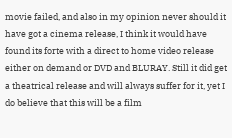movie failed, and also in my opinion never should it have got a cinema release, I think it would have found its forte with a direct to home video release either on demand or DVD and BLURAY. Still it did get a theatrical release and will always suffer for it, yet I do believe that this will be a film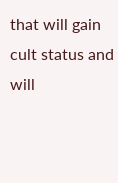that will gain cult status and will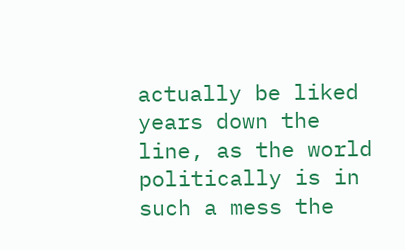actually be liked years down the line, as the world politically is in such a mess the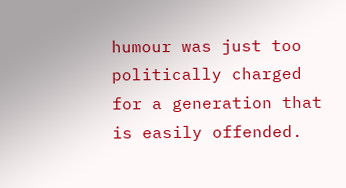humour was just too politically charged for a generation that is easily offended.